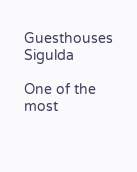Guesthouses Sigulda

One of the most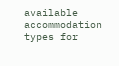available accommodation types for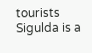tourists Sigulda is a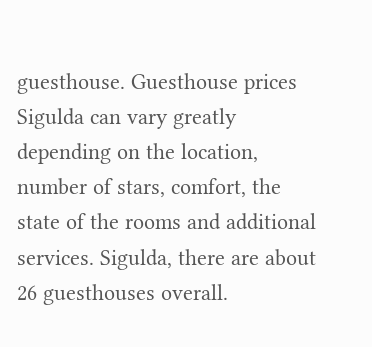guesthouse. Guesthouse prices Sigulda can vary greatly depending on the location, number of stars, comfort, the state of the rooms and additional services. Sigulda, there are about 26 guesthouses overall.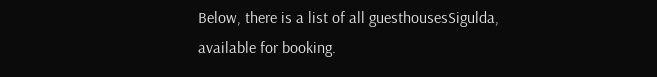Below, there is a list of all guesthousesSigulda, available for booking.